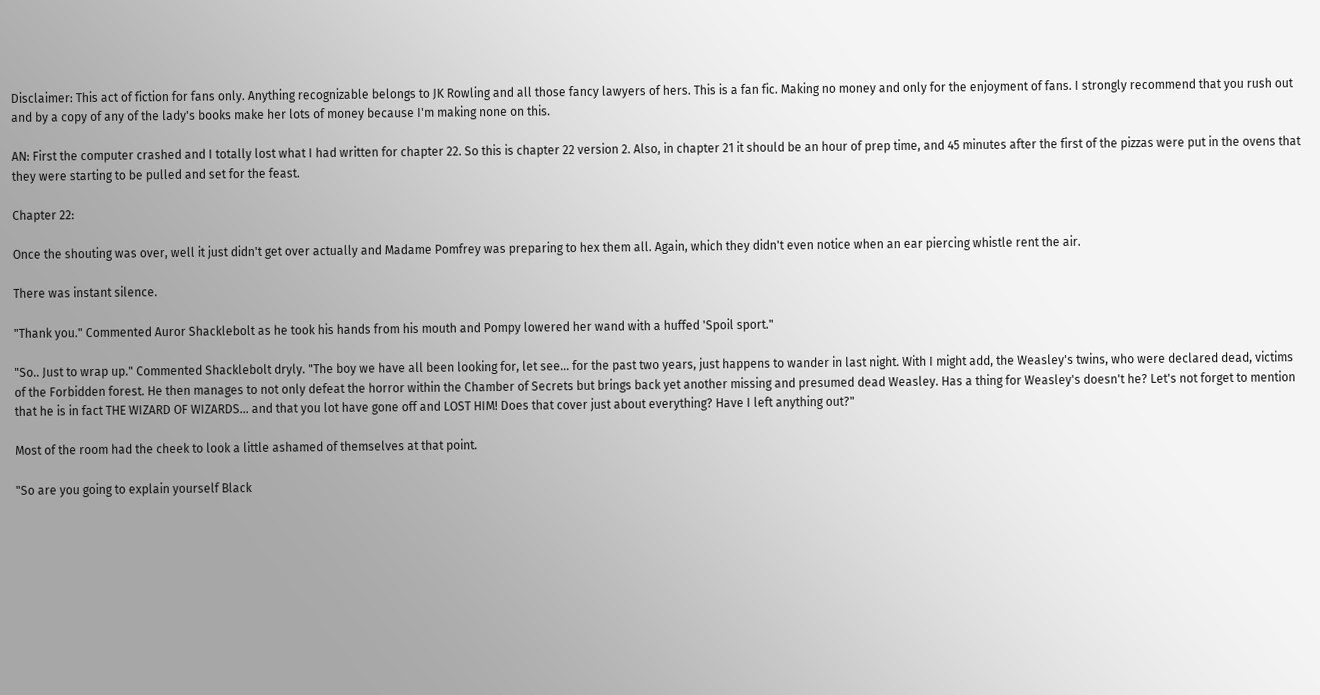Disclaimer: This act of fiction for fans only. Anything recognizable belongs to JK Rowling and all those fancy lawyers of hers. This is a fan fic. Making no money and only for the enjoyment of fans. I strongly recommend that you rush out and by a copy of any of the lady's books make her lots of money because I'm making none on this.

AN: First the computer crashed and I totally lost what I had written for chapter 22. So this is chapter 22 version 2. Also, in chapter 21 it should be an hour of prep time, and 45 minutes after the first of the pizzas were put in the ovens that they were starting to be pulled and set for the feast.

Chapter 22:

Once the shouting was over, well it just didn't get over actually and Madame Pomfrey was preparing to hex them all. Again, which they didn't even notice when an ear piercing whistle rent the air.

There was instant silence.

"Thank you." Commented Auror Shacklebolt as he took his hands from his mouth and Pompy lowered her wand with a huffed 'Spoil sport."

"So.. Just to wrap up." Commented Shacklebolt dryly. "The boy we have all been looking for, let see... for the past two years, just happens to wander in last night. With I might add, the Weasley's twins, who were declared dead, victims of the Forbidden forest. He then manages to not only defeat the horror within the Chamber of Secrets but brings back yet another missing and presumed dead Weasley. Has a thing for Weasley's doesn't he? Let's not forget to mention that he is in fact THE WIZARD OF WIZARDS… and that you lot have gone off and LOST HIM! Does that cover just about everything? Have I left anything out?"

Most of the room had the cheek to look a little ashamed of themselves at that point.

"So are you going to explain yourself Black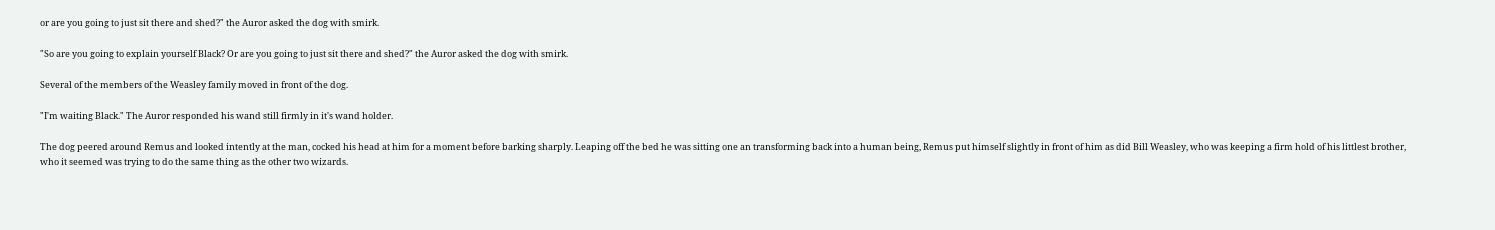or are you going to just sit there and shed?" the Auror asked the dog with smirk.

"So are you going to explain yourself Black? Or are you going to just sit there and shed?" the Auror asked the dog with smirk.

Several of the members of the Weasley family moved in front of the dog.

"I'm waiting Black." The Auror responded his wand still firmly in it's wand holder.

The dog peered around Remus and looked intently at the man, cocked his head at him for a moment before barking sharply. Leaping off the bed he was sitting one an transforming back into a human being, Remus put himself slightly in front of him as did Bill Weasley, who was keeping a firm hold of his littlest brother, who it seemed was trying to do the same thing as the other two wizards.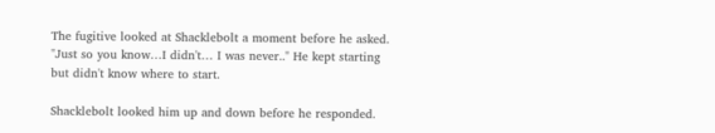The fugitive looked at Shacklebolt a moment before he asked. "Just so you know…I didn't… I was never.." He kept starting but didn't know where to start.

Shacklebolt looked him up and down before he responded.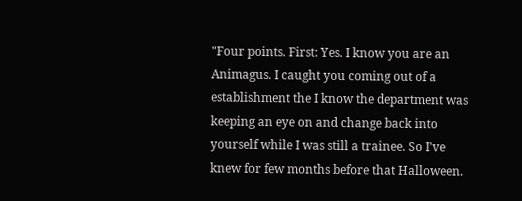"Four points. First: Yes. I know you are an Animagus. I caught you coming out of a establishment the I know the department was keeping an eye on and change back into yourself while I was still a trainee. So I've knew for few months before that Halloween.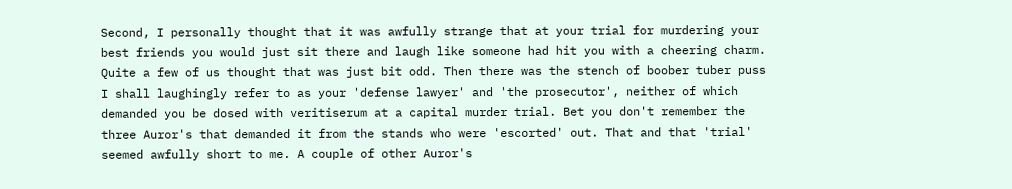Second, I personally thought that it was awfully strange that at your trial for murdering your best friends you would just sit there and laugh like someone had hit you with a cheering charm. Quite a few of us thought that was just bit odd. Then there was the stench of boober tuber puss I shall laughingly refer to as your 'defense lawyer' and 'the prosecutor', neither of which demanded you be dosed with veritiserum at a capital murder trial. Bet you don't remember the three Auror's that demanded it from the stands who were 'escorted' out. That and that 'trial' seemed awfully short to me. A couple of other Auror's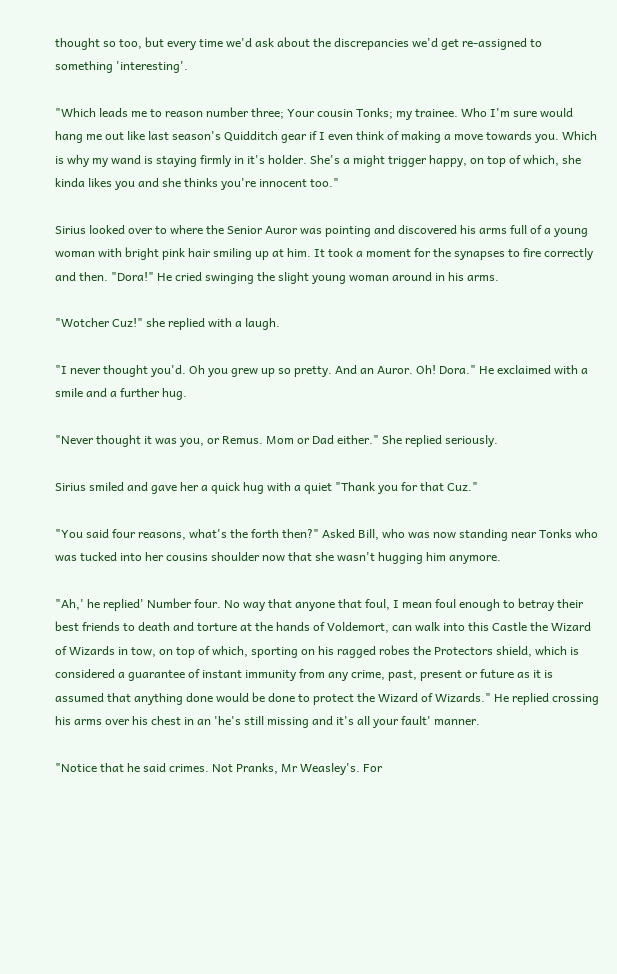thought so too, but every time we'd ask about the discrepancies we'd get re-assigned to something 'interesting'.

"Which leads me to reason number three; Your cousin Tonks; my trainee. Who I'm sure would hang me out like last season's Quidditch gear if I even think of making a move towards you. Which is why my wand is staying firmly in it's holder. She's a might trigger happy, on top of which, she kinda likes you and she thinks you're innocent too."

Sirius looked over to where the Senior Auror was pointing and discovered his arms full of a young woman with bright pink hair smiling up at him. It took a moment for the synapses to fire correctly and then. "Dora!" He cried swinging the slight young woman around in his arms.

"Wotcher Cuz!" she replied with a laugh.

"I never thought you'd. Oh you grew up so pretty. And an Auror. Oh! Dora." He exclaimed with a smile and a further hug.

"Never thought it was you, or Remus. Mom or Dad either." She replied seriously.

Sirius smiled and gave her a quick hug with a quiet "Thank you for that Cuz."

"You said four reasons, what's the forth then?" Asked Bill, who was now standing near Tonks who was tucked into her cousins shoulder now that she wasn't hugging him anymore.

"Ah,' he replied' Number four. No way that anyone that foul, I mean foul enough to betray their best friends to death and torture at the hands of Voldemort, can walk into this Castle the Wizard of Wizards in tow, on top of which, sporting on his ragged robes the Protectors shield, which is considered a guarantee of instant immunity from any crime, past, present or future as it is assumed that anything done would be done to protect the Wizard of Wizards." He replied crossing his arms over his chest in an 'he's still missing and it's all your fault' manner.

"Notice that he said crimes. Not Pranks, Mr Weasley's. For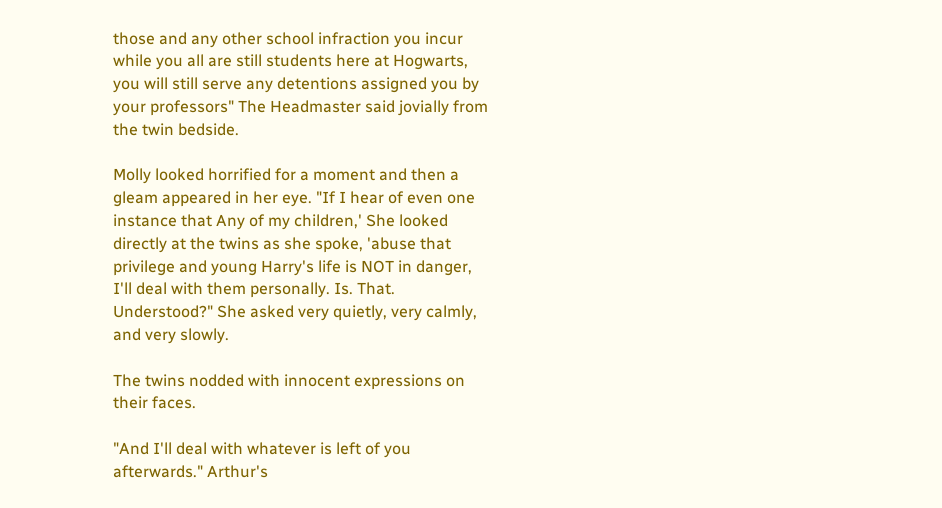those and any other school infraction you incur while you all are still students here at Hogwarts, you will still serve any detentions assigned you by your professors" The Headmaster said jovially from the twin bedside.

Molly looked horrified for a moment and then a gleam appeared in her eye. "If I hear of even one instance that Any of my children,' She looked directly at the twins as she spoke, 'abuse that privilege and young Harry's life is NOT in danger, I'll deal with them personally. Is. That. Understood?" She asked very quietly, very calmly, and very slowly.

The twins nodded with innocent expressions on their faces.

"And I'll deal with whatever is left of you afterwards." Arthur's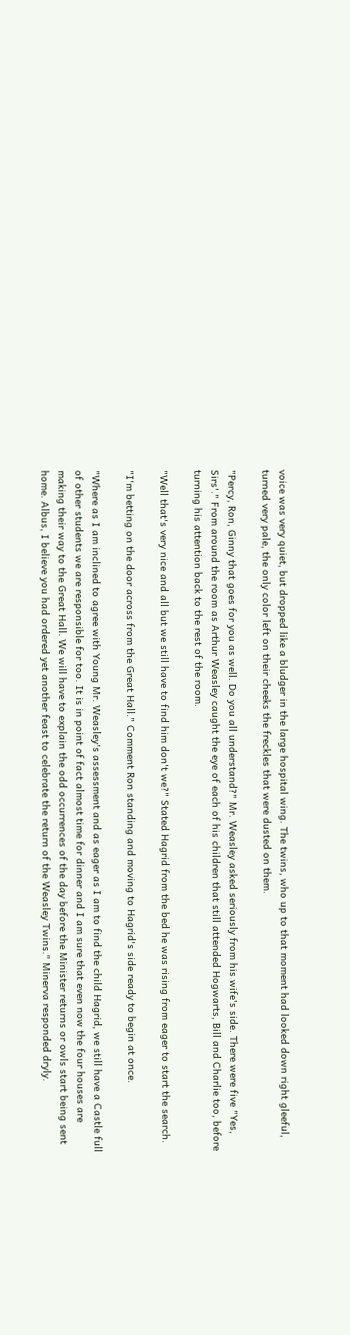voice was very quiet, but dropped like a bludger in the large hospital wing. The twins, who up to that moment had looked down right gleeful, turned very pale, the only color left on their cheeks the freckles that were dusted on them.

"Percy, Ron, Ginny that goes for you as well. Do you all understand?" Mr. Weasley asked seriously from his wife's side. There were five "Yes, Sirs'." From around the room as Arthur Weasley caught the eye of each of his children that still attended Hogwarts, Bill and Charlie too, before turning his attention back to the rest of the room.

"Well that's very nice and all but we still have to find him don't we?" Stated Hagrid from the bed he was rising from eager to start the search.

"I'm betting on the door across from the Great Hall." Comment Ron standing and moving to Hagrid's side ready to begin at once.

"Where as I am inclined to agree with Young Mr. Weasley's assessment and as eager as I am to find the child Hagrid, we still have a Castle full of other students we are responsible for too. It is in point of fact almost time for dinner and I am sure that even now the four houses are making their way to the Great Hall. We will have to explain the odd occurrences of the day before the Minister returns or owls start being sent home. Albus, I believe you had ordered yet another feast to celebrate the return of the Weasley Twins." Minerva responded dryly.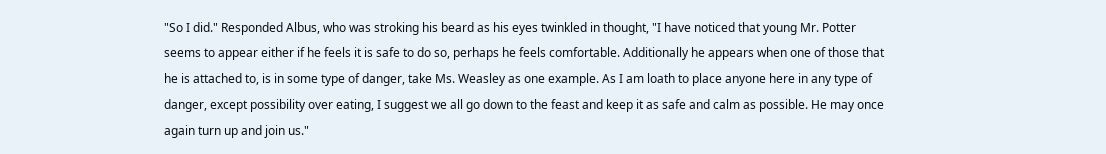"So I did." Responded Albus, who was stroking his beard as his eyes twinkled in thought, "I have noticed that young Mr. Potter seems to appear either if he feels it is safe to do so, perhaps he feels comfortable. Additionally he appears when one of those that he is attached to, is in some type of danger, take Ms. Weasley as one example. As I am loath to place anyone here in any type of danger, except possibility over eating, I suggest we all go down to the feast and keep it as safe and calm as possible. He may once again turn up and join us."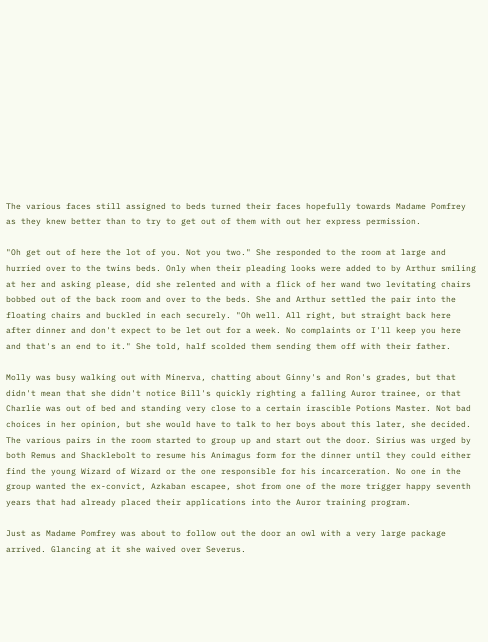The various faces still assigned to beds turned their faces hopefully towards Madame Pomfrey as they knew better than to try to get out of them with out her express permission.

"Oh get out of here the lot of you. Not you two." She responded to the room at large and hurried over to the twins beds. Only when their pleading looks were added to by Arthur smiling at her and asking please, did she relented and with a flick of her wand two levitating chairs bobbed out of the back room and over to the beds. She and Arthur settled the pair into the floating chairs and buckled in each securely. "Oh well. All right, but straight back here after dinner and don't expect to be let out for a week. No complaints or I'll keep you here and that's an end to it." She told, half scolded them sending them off with their father.

Molly was busy walking out with Minerva, chatting about Ginny's and Ron's grades, but that didn't mean that she didn't notice Bill's quickly righting a falling Auror trainee, or that Charlie was out of bed and standing very close to a certain irascible Potions Master. Not bad choices in her opinion, but she would have to talk to her boys about this later, she decided. The various pairs in the room started to group up and start out the door. Sirius was urged by both Remus and Shacklebolt to resume his Animagus form for the dinner until they could either find the young Wizard of Wizard or the one responsible for his incarceration. No one in the group wanted the ex-convict, Azkaban escapee, shot from one of the more trigger happy seventh years that had already placed their applications into the Auror training program.

Just as Madame Pomfrey was about to follow out the door an owl with a very large package arrived. Glancing at it she waived over Severus.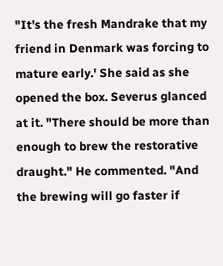"It's the fresh Mandrake that my friend in Denmark was forcing to mature early.' She said as she opened the box. Severus glanced at it. "There should be more than enough to brew the restorative draught." He commented. "And the brewing will go faster if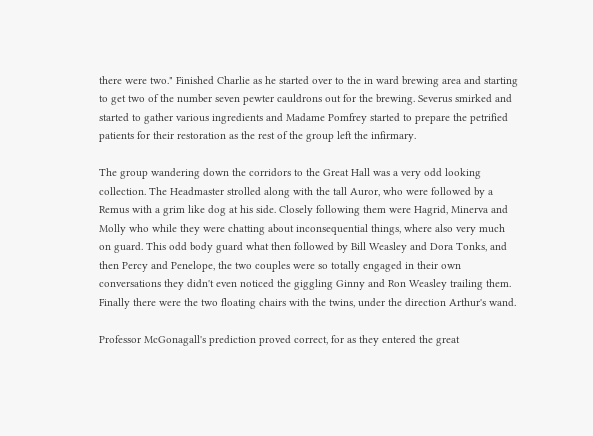there were two." Finished Charlie as he started over to the in ward brewing area and starting to get two of the number seven pewter cauldrons out for the brewing. Severus smirked and started to gather various ingredients and Madame Pomfrey started to prepare the petrified patients for their restoration as the rest of the group left the infirmary.

The group wandering down the corridors to the Great Hall was a very odd looking collection. The Headmaster strolled along with the tall Auror, who were followed by a Remus with a grim like dog at his side. Closely following them were Hagrid, Minerva and Molly who while they were chatting about inconsequential things, where also very much on guard. This odd body guard what then followed by Bill Weasley and Dora Tonks, and then Percy and Penelope, the two couples were so totally engaged in their own conversations they didn't even noticed the giggling Ginny and Ron Weasley trailing them. Finally there were the two floating chairs with the twins, under the direction Arthur's wand.

Professor McGonagall's prediction proved correct, for as they entered the great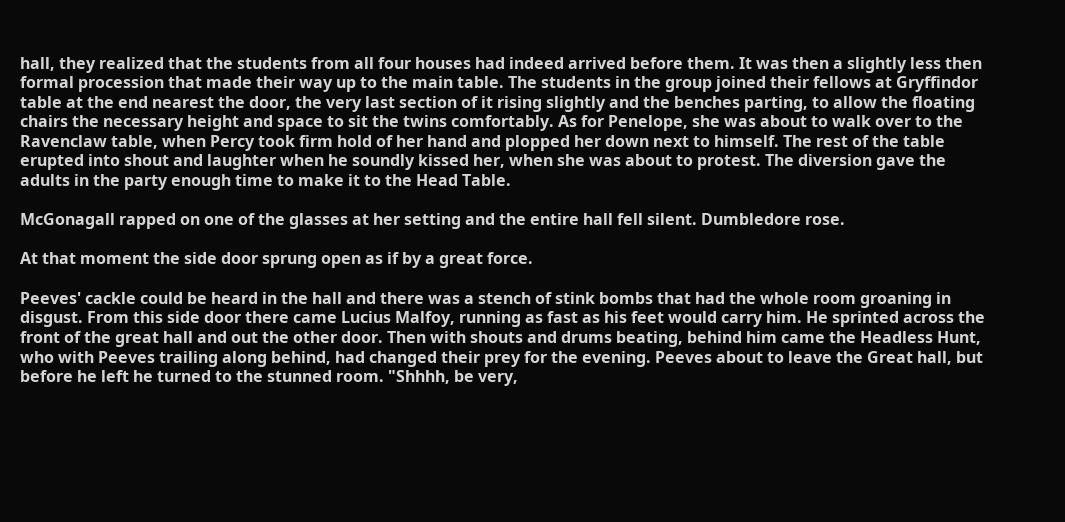hall, they realized that the students from all four houses had indeed arrived before them. It was then a slightly less then formal procession that made their way up to the main table. The students in the group joined their fellows at Gryffindor table at the end nearest the door, the very last section of it rising slightly and the benches parting, to allow the floating chairs the necessary height and space to sit the twins comfortably. As for Penelope, she was about to walk over to the Ravenclaw table, when Percy took firm hold of her hand and plopped her down next to himself. The rest of the table erupted into shout and laughter when he soundly kissed her, when she was about to protest. The diversion gave the adults in the party enough time to make it to the Head Table.

McGonagall rapped on one of the glasses at her setting and the entire hall fell silent. Dumbledore rose.

At that moment the side door sprung open as if by a great force.

Peeves' cackle could be heard in the hall and there was a stench of stink bombs that had the whole room groaning in disgust. From this side door there came Lucius Malfoy, running as fast as his feet would carry him. He sprinted across the front of the great hall and out the other door. Then with shouts and drums beating, behind him came the Headless Hunt, who with Peeves trailing along behind, had changed their prey for the evening. Peeves about to leave the Great hall, but before he left he turned to the stunned room. "Shhhh, be very,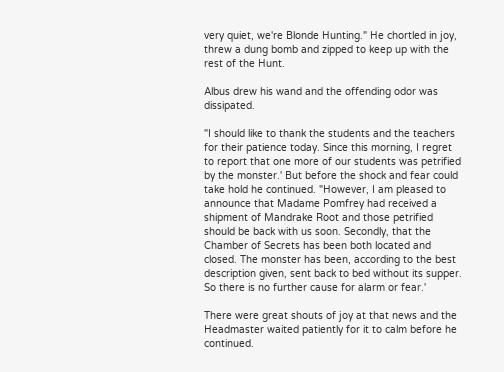very quiet, we're Blonde Hunting." He chortled in joy, threw a dung bomb and zipped to keep up with the rest of the Hunt.

Albus drew his wand and the offending odor was dissipated.

"I should like to thank the students and the teachers for their patience today. Since this morning, I regret to report that one more of our students was petrified by the monster.' But before the shock and fear could take hold he continued. "However, I am pleased to announce that Madame Pomfrey had received a shipment of Mandrake Root and those petrified should be back with us soon. Secondly, that the Chamber of Secrets has been both located and closed. The monster has been, according to the best description given, sent back to bed without its supper. So there is no further cause for alarm or fear.'

There were great shouts of joy at that news and the Headmaster waited patiently for it to calm before he continued.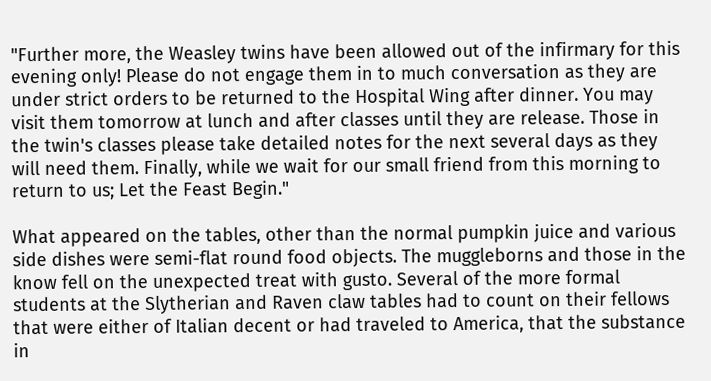"Further more, the Weasley twins have been allowed out of the infirmary for this evening only! Please do not engage them in to much conversation as they are under strict orders to be returned to the Hospital Wing after dinner. You may visit them tomorrow at lunch and after classes until they are release. Those in the twin's classes please take detailed notes for the next several days as they will need them. Finally, while we wait for our small friend from this morning to return to us; Let the Feast Begin."

What appeared on the tables, other than the normal pumpkin juice and various side dishes were semi-flat round food objects. The muggleborns and those in the know fell on the unexpected treat with gusto. Several of the more formal students at the Slytherian and Raven claw tables had to count on their fellows that were either of Italian decent or had traveled to America, that the substance in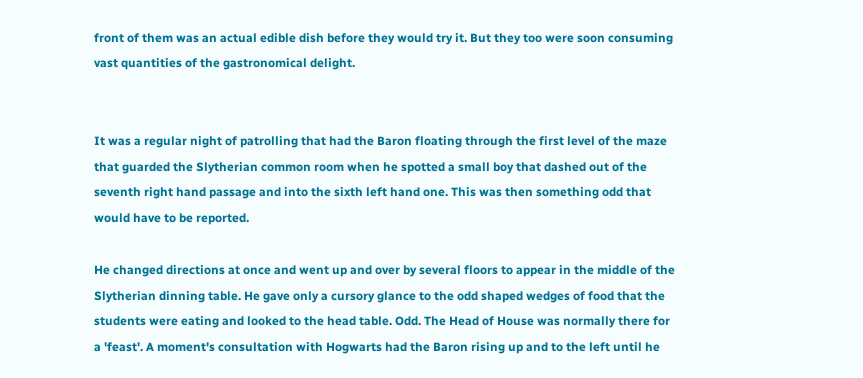front of them was an actual edible dish before they would try it. But they too were soon consuming vast quantities of the gastronomical delight.


It was a regular night of patrolling that had the Baron floating through the first level of the maze that guarded the Slytherian common room when he spotted a small boy that dashed out of the seventh right hand passage and into the sixth left hand one. This was then something odd that would have to be reported.

He changed directions at once and went up and over by several floors to appear in the middle of the Slytherian dinning table. He gave only a cursory glance to the odd shaped wedges of food that the students were eating and looked to the head table. Odd. The Head of House was normally there for a 'feast'. A moment's consultation with Hogwarts had the Baron rising up and to the left until he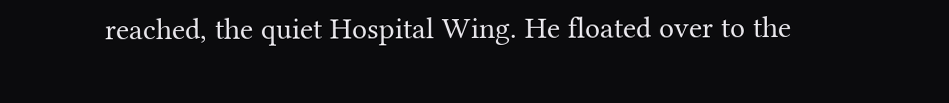reached, the quiet Hospital Wing. He floated over to the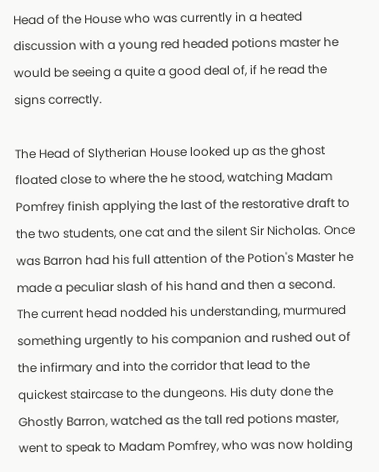Head of the House who was currently in a heated discussion with a young red headed potions master he would be seeing a quite a good deal of, if he read the signs correctly.

The Head of Slytherian House looked up as the ghost floated close to where the he stood, watching Madam Pomfrey finish applying the last of the restorative draft to the two students, one cat and the silent Sir Nicholas. Once was Barron had his full attention of the Potion's Master he made a peculiar slash of his hand and then a second. The current head nodded his understanding, murmured something urgently to his companion and rushed out of the infirmary and into the corridor that lead to the quickest staircase to the dungeons. His duty done the Ghostly Barron, watched as the tall red potions master, went to speak to Madam Pomfrey, who was now holding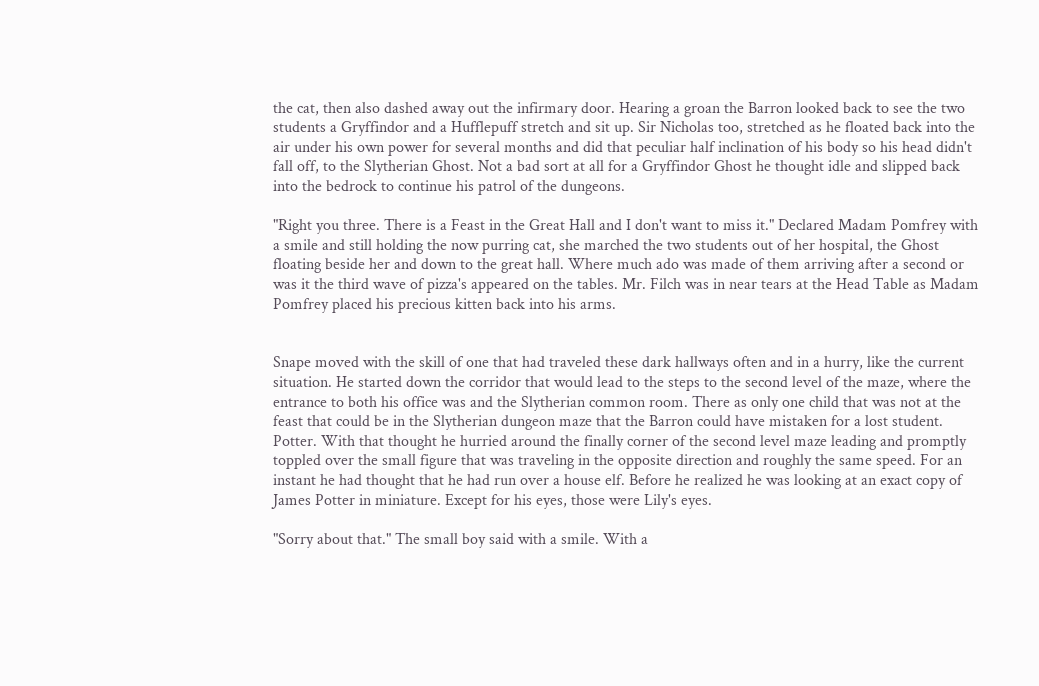the cat, then also dashed away out the infirmary door. Hearing a groan the Barron looked back to see the two students a Gryffindor and a Hufflepuff stretch and sit up. Sir Nicholas too, stretched as he floated back into the air under his own power for several months and did that peculiar half inclination of his body so his head didn't fall off, to the Slytherian Ghost. Not a bad sort at all for a Gryffindor Ghost he thought idle and slipped back into the bedrock to continue his patrol of the dungeons.

"Right you three. There is a Feast in the Great Hall and I don't want to miss it." Declared Madam Pomfrey with a smile and still holding the now purring cat, she marched the two students out of her hospital, the Ghost floating beside her and down to the great hall. Where much ado was made of them arriving after a second or was it the third wave of pizza's appeared on the tables. Mr. Filch was in near tears at the Head Table as Madam Pomfrey placed his precious kitten back into his arms.


Snape moved with the skill of one that had traveled these dark hallways often and in a hurry, like the current situation. He started down the corridor that would lead to the steps to the second level of the maze, where the entrance to both his office was and the Slytherian common room. There as only one child that was not at the feast that could be in the Slytherian dungeon maze that the Barron could have mistaken for a lost student. Potter. With that thought he hurried around the finally corner of the second level maze leading and promptly toppled over the small figure that was traveling in the opposite direction and roughly the same speed. For an instant he had thought that he had run over a house elf. Before he realized he was looking at an exact copy of James Potter in miniature. Except for his eyes, those were Lily's eyes.

"Sorry about that." The small boy said with a smile. With a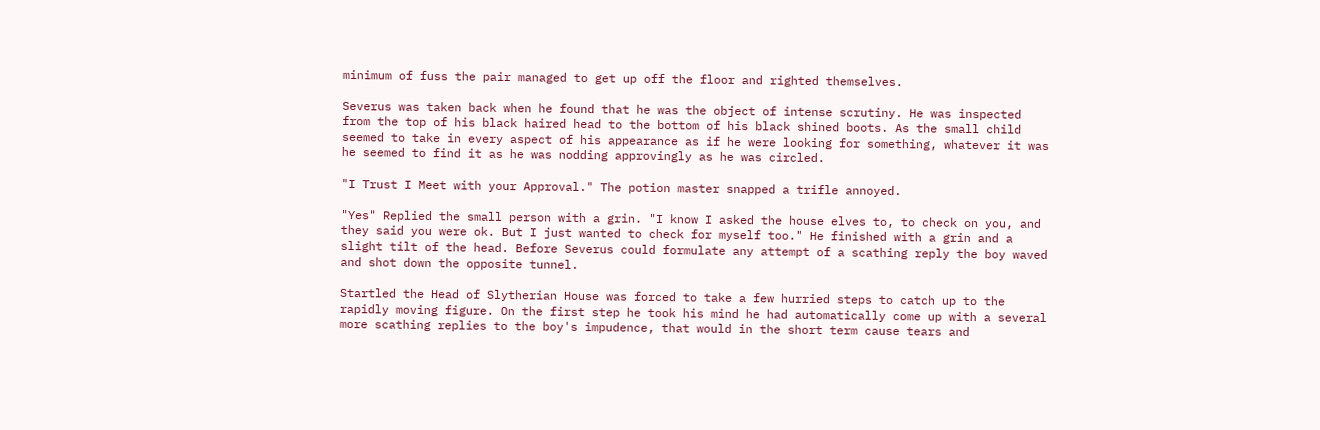minimum of fuss the pair managed to get up off the floor and righted themselves.

Severus was taken back when he found that he was the object of intense scrutiny. He was inspected from the top of his black haired head to the bottom of his black shined boots. As the small child seemed to take in every aspect of his appearance as if he were looking for something, whatever it was he seemed to find it as he was nodding approvingly as he was circled.

"I Trust I Meet with your Approval." The potion master snapped a trifle annoyed.

"Yes" Replied the small person with a grin. "I know I asked the house elves to, to check on you, and they said you were ok. But I just wanted to check for myself too." He finished with a grin and a slight tilt of the head. Before Severus could formulate any attempt of a scathing reply the boy waved and shot down the opposite tunnel.

Startled the Head of Slytherian House was forced to take a few hurried steps to catch up to the rapidly moving figure. On the first step he took his mind he had automatically come up with a several more scathing replies to the boy's impudence, that would in the short term cause tears and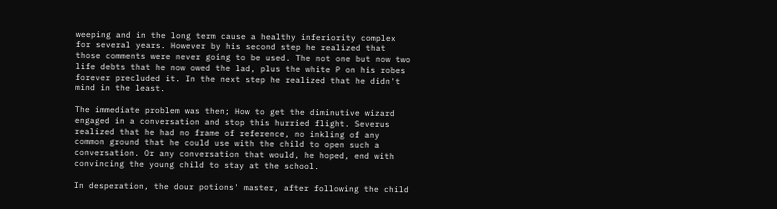weeping and in the long term cause a healthy inferiority complex for several years. However by his second step he realized that those comments were never going to be used. The not one but now two life debts that he now owed the lad, plus the white P on his robes forever precluded it. In the next step he realized that he didn't mind in the least.

The immediate problem was then; How to get the diminutive wizard engaged in a conversation and stop this hurried flight. Severus realized that he had no frame of reference, no inkling of any common ground that he could use with the child to open such a conversation. Or any conversation that would, he hoped, end with convincing the young child to stay at the school.

In desperation, the dour potions' master, after following the child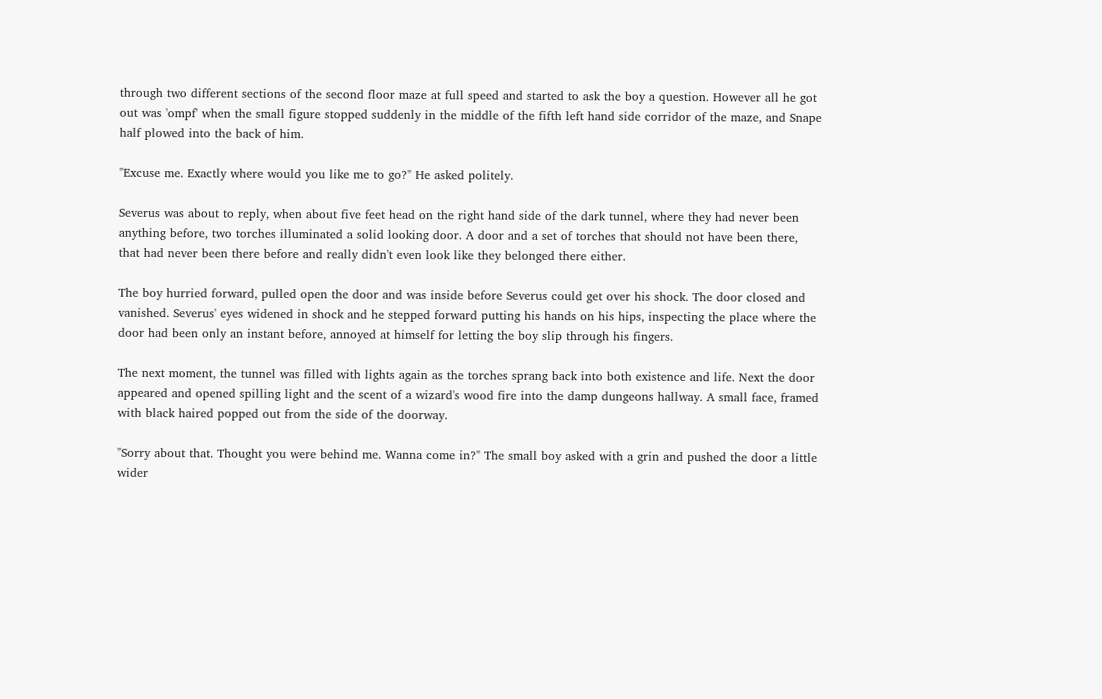through two different sections of the second floor maze at full speed and started to ask the boy a question. However all he got out was 'ompf' when the small figure stopped suddenly in the middle of the fifth left hand side corridor of the maze, and Snape half plowed into the back of him.

"Excuse me. Exactly where would you like me to go?" He asked politely.

Severus was about to reply, when about five feet head on the right hand side of the dark tunnel, where they had never been anything before, two torches illuminated a solid looking door. A door and a set of torches that should not have been there, that had never been there before and really didn't even look like they belonged there either.

The boy hurried forward, pulled open the door and was inside before Severus could get over his shock. The door closed and vanished. Severus' eyes widened in shock and he stepped forward putting his hands on his hips, inspecting the place where the door had been only an instant before, annoyed at himself for letting the boy slip through his fingers.

The next moment, the tunnel was filled with lights again as the torches sprang back into both existence and life. Next the door appeared and opened spilling light and the scent of a wizard's wood fire into the damp dungeons hallway. A small face, framed with black haired popped out from the side of the doorway.

"Sorry about that. Thought you were behind me. Wanna come in?" The small boy asked with a grin and pushed the door a little wider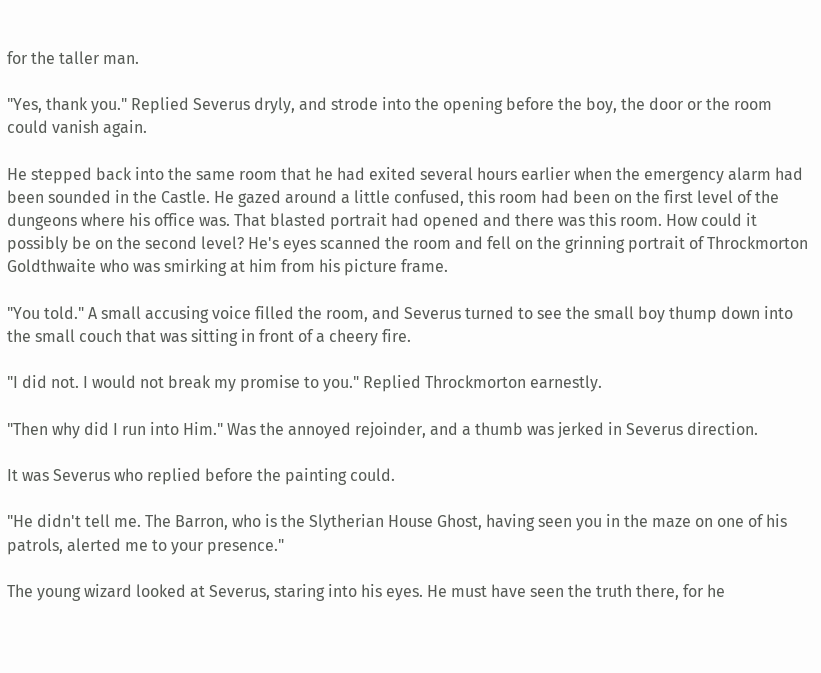for the taller man.

"Yes, thank you." Replied Severus dryly, and strode into the opening before the boy, the door or the room could vanish again.

He stepped back into the same room that he had exited several hours earlier when the emergency alarm had been sounded in the Castle. He gazed around a little confused, this room had been on the first level of the dungeons where his office was. That blasted portrait had opened and there was this room. How could it possibly be on the second level? He's eyes scanned the room and fell on the grinning portrait of Throckmorton Goldthwaite who was smirking at him from his picture frame.

"You told." A small accusing voice filled the room, and Severus turned to see the small boy thump down into the small couch that was sitting in front of a cheery fire.

"I did not. I would not break my promise to you." Replied Throckmorton earnestly.

"Then why did I run into Him." Was the annoyed rejoinder, and a thumb was jerked in Severus direction.

It was Severus who replied before the painting could.

"He didn't tell me. The Barron, who is the Slytherian House Ghost, having seen you in the maze on one of his patrols, alerted me to your presence."

The young wizard looked at Severus, staring into his eyes. He must have seen the truth there, for he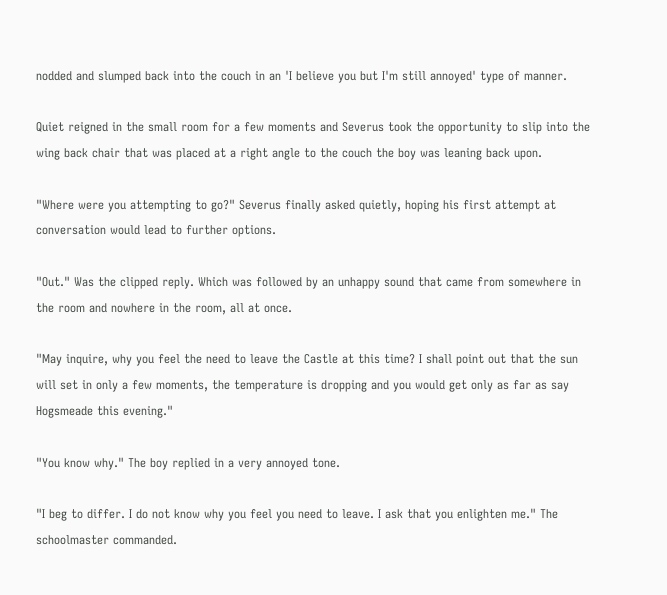nodded and slumped back into the couch in an 'I believe you but I'm still annoyed' type of manner.

Quiet reigned in the small room for a few moments and Severus took the opportunity to slip into the wing back chair that was placed at a right angle to the couch the boy was leaning back upon.

"Where were you attempting to go?" Severus finally asked quietly, hoping his first attempt at conversation would lead to further options.

"Out." Was the clipped reply. Which was followed by an unhappy sound that came from somewhere in the room and nowhere in the room, all at once.

"May inquire, why you feel the need to leave the Castle at this time? I shall point out that the sun will set in only a few moments, the temperature is dropping and you would get only as far as say Hogsmeade this evening."

"You know why." The boy replied in a very annoyed tone.

"I beg to differ. I do not know why you feel you need to leave. I ask that you enlighten me." The schoolmaster commanded.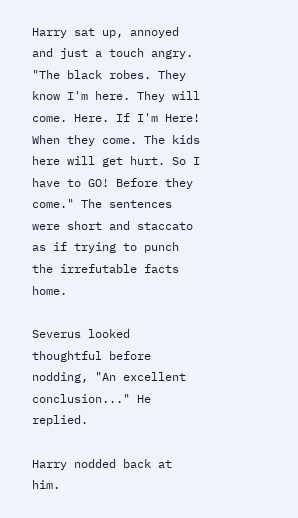Harry sat up, annoyed and just a touch angry. "The black robes. They know I'm here. They will come. Here. If I'm Here! When they come. The kids here will get hurt. So I have to GO! Before they come." The sentences were short and staccato as if trying to punch the irrefutable facts home.

Severus looked thoughtful before nodding, "An excellent conclusion..." He replied.

Harry nodded back at him.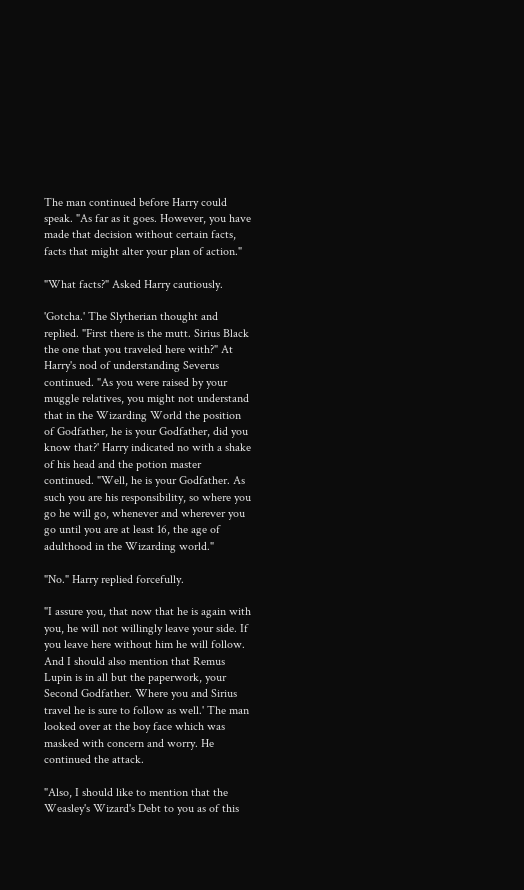The man continued before Harry could speak. "As far as it goes. However, you have made that decision without certain facts, facts that might alter your plan of action."

"What facts?" Asked Harry cautiously.

'Gotcha.' The Slytherian thought and replied. "First there is the mutt. Sirius Black the one that you traveled here with?" At Harry's nod of understanding Severus continued. "As you were raised by your muggle relatives, you might not understand that in the Wizarding World the position of Godfather, he is your Godfather, did you know that?' Harry indicated no with a shake of his head and the potion master continued. "Well, he is your Godfather. As such you are his responsibility, so where you go he will go, whenever and wherever you go until you are at least 16, the age of adulthood in the Wizarding world."

"No." Harry replied forcefully.

"I assure you, that now that he is again with you, he will not willingly leave your side. If you leave here without him he will follow. And I should also mention that Remus Lupin is in all but the paperwork, your Second Godfather. Where you and Sirius travel he is sure to follow as well.' The man looked over at the boy face which was masked with concern and worry. He continued the attack.

"Also, I should like to mention that the Weasley's Wizard's Debt to you as of this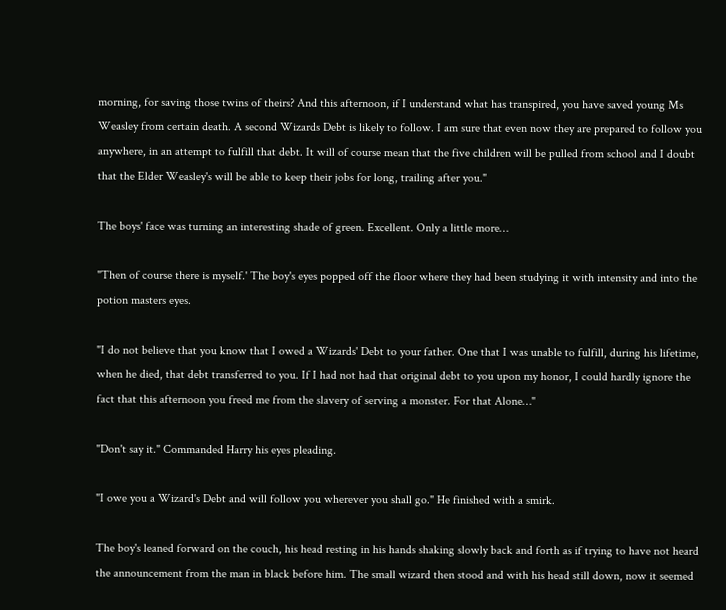morning, for saving those twins of theirs? And this afternoon, if I understand what has transpired, you have saved young Ms Weasley from certain death. A second Wizards Debt is likely to follow. I am sure that even now they are prepared to follow you anywhere, in an attempt to fulfill that debt. It will of course mean that the five children will be pulled from school and I doubt that the Elder Weasley's will be able to keep their jobs for long, trailing after you."

The boys' face was turning an interesting shade of green. Excellent. Only a little more…

"Then of course there is myself.' The boy's eyes popped off the floor where they had been studying it with intensity and into the potion masters eyes.

"I do not believe that you know that I owed a Wizards' Debt to your father. One that I was unable to fulfill, during his lifetime, when he died, that debt transferred to you. If I had not had that original debt to you upon my honor, I could hardly ignore the fact that this afternoon you freed me from the slavery of serving a monster. For that Alone…"

"Don't say it." Commanded Harry his eyes pleading.

"I owe you a Wizard's Debt and will follow you wherever you shall go." He finished with a smirk.

The boy's leaned forward on the couch, his head resting in his hands shaking slowly back and forth as if trying to have not heard the announcement from the man in black before him. The small wizard then stood and with his head still down, now it seemed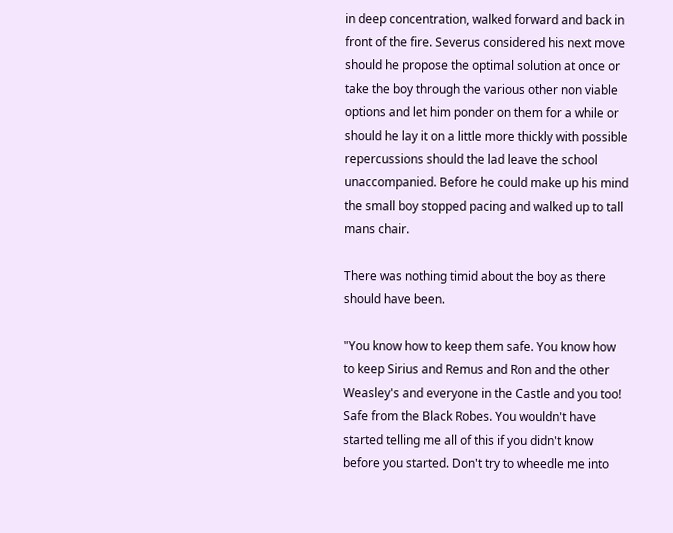in deep concentration, walked forward and back in front of the fire. Severus considered his next move should he propose the optimal solution at once or take the boy through the various other non viable options and let him ponder on them for a while or should he lay it on a little more thickly with possible repercussions should the lad leave the school unaccompanied. Before he could make up his mind the small boy stopped pacing and walked up to tall mans chair.

There was nothing timid about the boy as there should have been.

"You know how to keep them safe. You know how to keep Sirius and Remus and Ron and the other Weasley's and everyone in the Castle and you too! Safe from the Black Robes. You wouldn't have started telling me all of this if you didn't know before you started. Don't try to wheedle me into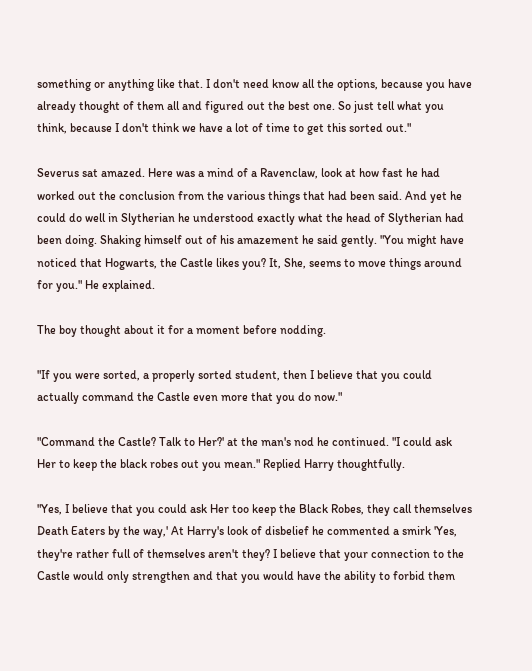something or anything like that. I don't need know all the options, because you have already thought of them all and figured out the best one. So just tell what you think, because I don't think we have a lot of time to get this sorted out."

Severus sat amazed. Here was a mind of a Ravenclaw, look at how fast he had worked out the conclusion from the various things that had been said. And yet he could do well in Slytherian he understood exactly what the head of Slytherian had been doing. Shaking himself out of his amazement he said gently. "You might have noticed that Hogwarts, the Castle likes you? It, She, seems to move things around for you." He explained.

The boy thought about it for a moment before nodding.

"If you were sorted, a properly sorted student, then I believe that you could actually command the Castle even more that you do now."

"Command the Castle? Talk to Her?' at the man's nod he continued. "I could ask Her to keep the black robes out you mean." Replied Harry thoughtfully.

"Yes, I believe that you could ask Her too keep the Black Robes, they call themselves Death Eaters by the way,' At Harry's look of disbelief he commented a smirk 'Yes, they're rather full of themselves aren't they? I believe that your connection to the Castle would only strengthen and that you would have the ability to forbid them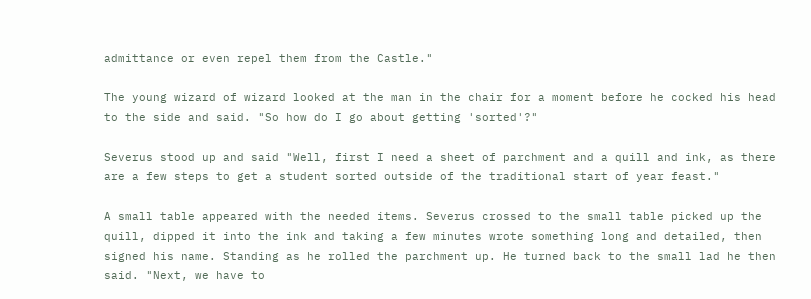admittance or even repel them from the Castle."

The young wizard of wizard looked at the man in the chair for a moment before he cocked his head to the side and said. "So how do I go about getting 'sorted'?"

Severus stood up and said "Well, first I need a sheet of parchment and a quill and ink, as there are a few steps to get a student sorted outside of the traditional start of year feast."

A small table appeared with the needed items. Severus crossed to the small table picked up the quill, dipped it into the ink and taking a few minutes wrote something long and detailed, then signed his name. Standing as he rolled the parchment up. He turned back to the small lad he then said. "Next, we have to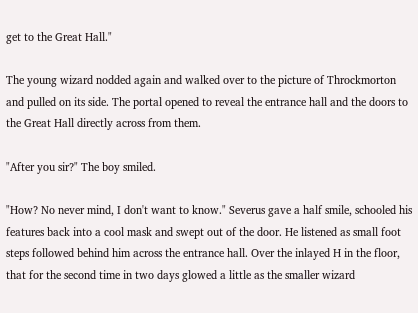get to the Great Hall."

The young wizard nodded again and walked over to the picture of Throckmorton and pulled on its side. The portal opened to reveal the entrance hall and the doors to the Great Hall directly across from them.

"After you sir?" The boy smiled.

"How? No never mind, I don't want to know." Severus gave a half smile, schooled his features back into a cool mask and swept out of the door. He listened as small foot steps followed behind him across the entrance hall. Over the inlayed H in the floor, that for the second time in two days glowed a little as the smaller wizard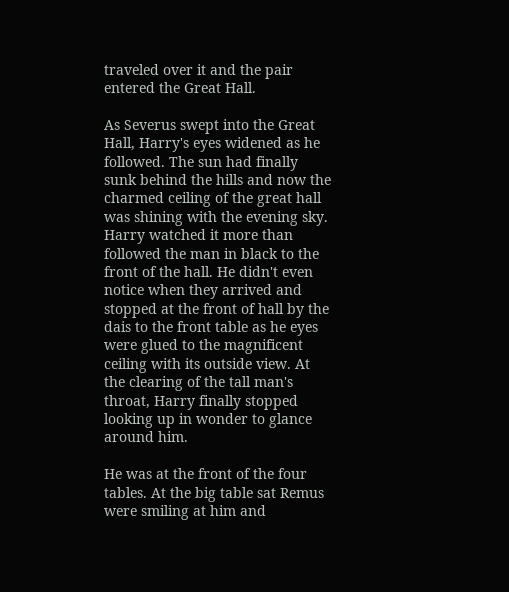traveled over it and the pair entered the Great Hall.

As Severus swept into the Great Hall, Harry's eyes widened as he followed. The sun had finally sunk behind the hills and now the charmed ceiling of the great hall was shining with the evening sky. Harry watched it more than followed the man in black to the front of the hall. He didn't even notice when they arrived and stopped at the front of hall by the dais to the front table as he eyes were glued to the magnificent ceiling with its outside view. At the clearing of the tall man's throat, Harry finally stopped looking up in wonder to glance around him.

He was at the front of the four tables. At the big table sat Remus were smiling at him and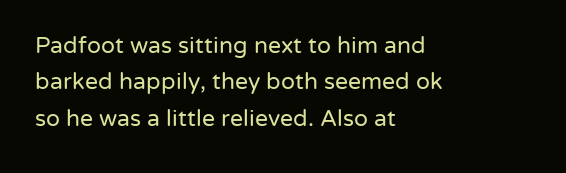Padfoot was sitting next to him and barked happily, they both seemed ok so he was a little relieved. Also at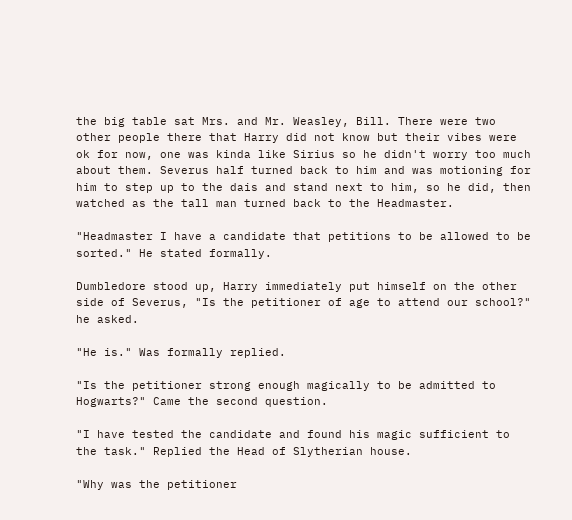the big table sat Mrs. and Mr. Weasley, Bill. There were two other people there that Harry did not know but their vibes were ok for now, one was kinda like Sirius so he didn't worry too much about them. Severus half turned back to him and was motioning for him to step up to the dais and stand next to him, so he did, then watched as the tall man turned back to the Headmaster.

"Headmaster I have a candidate that petitions to be allowed to be sorted." He stated formally.

Dumbledore stood up, Harry immediately put himself on the other side of Severus, "Is the petitioner of age to attend our school?" he asked.

"He is." Was formally replied.

"Is the petitioner strong enough magically to be admitted to Hogwarts?" Came the second question.

"I have tested the candidate and found his magic sufficient to the task." Replied the Head of Slytherian house.

"Why was the petitioner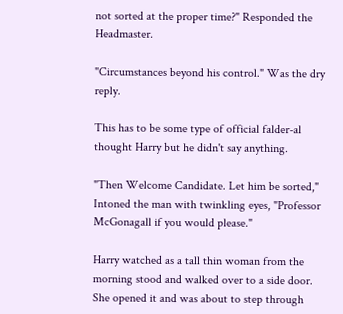not sorted at the proper time?" Responded the Headmaster.

"Circumstances beyond his control." Was the dry reply.

This has to be some type of official falder-al thought Harry but he didn't say anything.

"Then Welcome Candidate. Let him be sorted," Intoned the man with twinkling eyes, "Professor McGonagall if you would please."

Harry watched as a tall thin woman from the morning stood and walked over to a side door. She opened it and was about to step through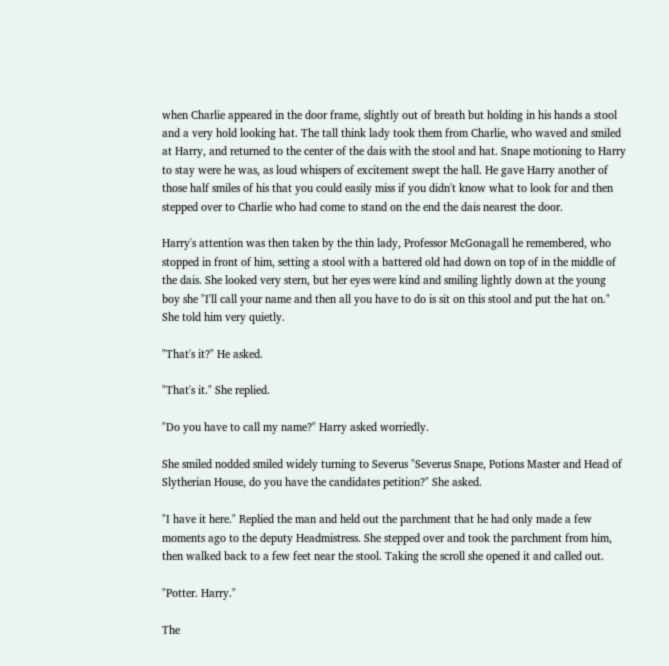when Charlie appeared in the door frame, slightly out of breath but holding in his hands a stool and a very hold looking hat. The tall think lady took them from Charlie, who waved and smiled at Harry, and returned to the center of the dais with the stool and hat. Snape motioning to Harry to stay were he was, as loud whispers of excitement swept the hall. He gave Harry another of those half smiles of his that you could easily miss if you didn't know what to look for and then stepped over to Charlie who had come to stand on the end the dais nearest the door.

Harry's attention was then taken by the thin lady, Professor McGonagall he remembered, who stopped in front of him, setting a stool with a battered old had down on top of in the middle of the dais. She looked very stern, but her eyes were kind and smiling lightly down at the young boy she "I'll call your name and then all you have to do is sit on this stool and put the hat on." She told him very quietly.

"That's it?" He asked.

"That's it." She replied.

"Do you have to call my name?" Harry asked worriedly.

She smiled nodded smiled widely turning to Severus "Severus Snape, Potions Master and Head of Slytherian House, do you have the candidates petition?" She asked.

"I have it here." Replied the man and held out the parchment that he had only made a few moments ago to the deputy Headmistress. She stepped over and took the parchment from him, then walked back to a few feet near the stool. Taking the scroll she opened it and called out.

"Potter. Harry."

The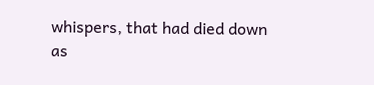whispers, that had died down as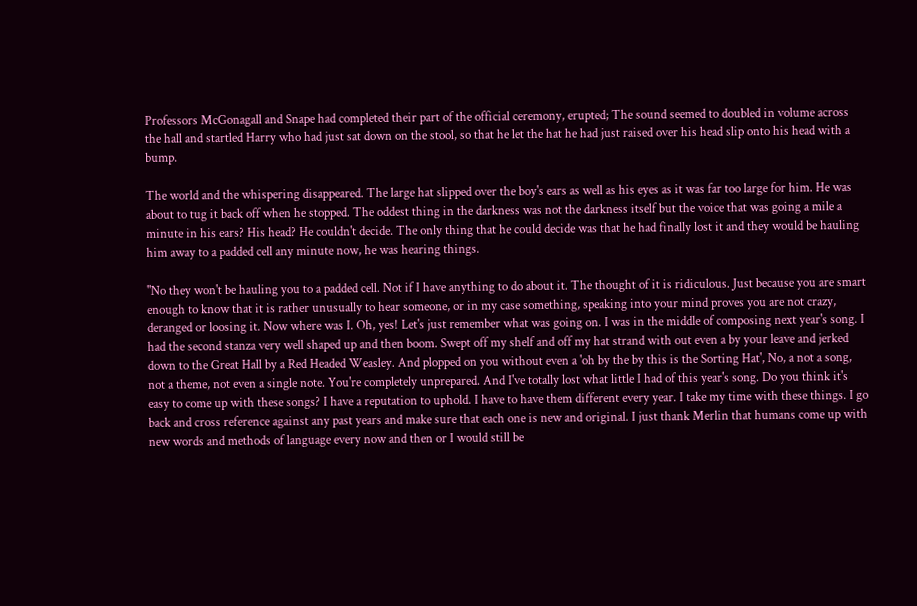Professors McGonagall and Snape had completed their part of the official ceremony, erupted; The sound seemed to doubled in volume across the hall and startled Harry who had just sat down on the stool, so that he let the hat he had just raised over his head slip onto his head with a bump.

The world and the whispering disappeared. The large hat slipped over the boy's ears as well as his eyes as it was far too large for him. He was about to tug it back off when he stopped. The oddest thing in the darkness was not the darkness itself but the voice that was going a mile a minute in his ears? His head? He couldn't decide. The only thing that he could decide was that he had finally lost it and they would be hauling him away to a padded cell any minute now, he was hearing things.

"No they won't be hauling you to a padded cell. Not if I have anything to do about it. The thought of it is ridiculous. Just because you are smart enough to know that it is rather unusually to hear someone, or in my case something, speaking into your mind proves you are not crazy, deranged or loosing it. Now where was I. Oh, yes! Let's just remember what was going on. I was in the middle of composing next year's song. I had the second stanza very well shaped up and then boom. Swept off my shelf and off my hat strand with out even a by your leave and jerked down to the Great Hall by a Red Headed Weasley. And plopped on you without even a 'oh by the by this is the Sorting Hat', No, a not a song, not a theme, not even a single note. You're completely unprepared. And I've totally lost what little I had of this year's song. Do you think it's easy to come up with these songs? I have a reputation to uphold. I have to have them different every year. I take my time with these things. I go back and cross reference against any past years and make sure that each one is new and original. I just thank Merlin that humans come up with new words and methods of language every now and then or I would still be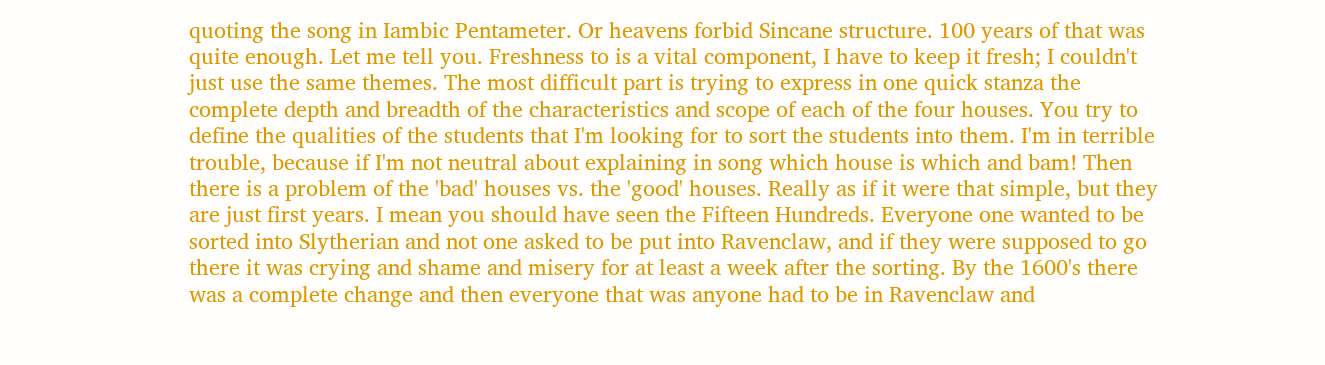quoting the song in Iambic Pentameter. Or heavens forbid Sincane structure. 100 years of that was quite enough. Let me tell you. Freshness to is a vital component, I have to keep it fresh; I couldn't just use the same themes. The most difficult part is trying to express in one quick stanza the complete depth and breadth of the characteristics and scope of each of the four houses. You try to define the qualities of the students that I'm looking for to sort the students into them. I'm in terrible trouble, because if I'm not neutral about explaining in song which house is which and bam! Then there is a problem of the 'bad' houses vs. the 'good' houses. Really as if it were that simple, but they are just first years. I mean you should have seen the Fifteen Hundreds. Everyone one wanted to be sorted into Slytherian and not one asked to be put into Ravenclaw, and if they were supposed to go there it was crying and shame and misery for at least a week after the sorting. By the 1600's there was a complete change and then everyone that was anyone had to be in Ravenclaw and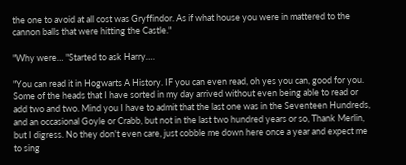the one to avoid at all cost was Gryffindor. As if what house you were in mattered to the cannon balls that were hitting the Castle."

"Why were… "Started to ask Harry….

"You can read it in Hogwarts A History. IF you can even read, oh yes you can, good for you. Some of the heads that I have sorted in my day arrived without even being able to read or add two and two. Mind you I have to admit that the last one was in the Seventeen Hundreds, and an occasional Goyle or Crabb, but not in the last two hundred years or so, Thank Merlin, but I digress. No they don't even care, just cobble me down here once a year and expect me to sing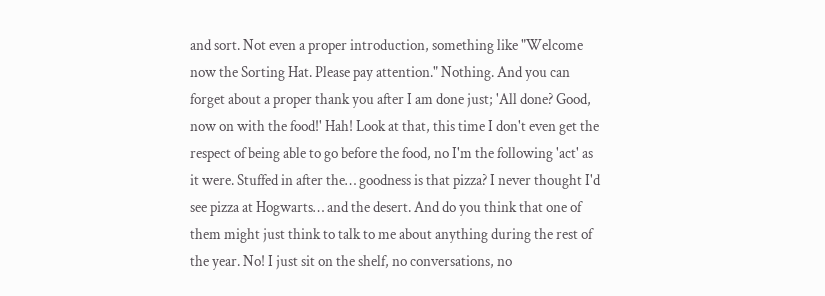and sort. Not even a proper introduction, something like "Welcome now the Sorting Hat. Please pay attention." Nothing. And you can forget about a proper thank you after I am done just; 'All done? Good, now on with the food!' Hah! Look at that, this time I don't even get the respect of being able to go before the food, no I'm the following 'act' as it were. Stuffed in after the… goodness is that pizza? I never thought I'd see pizza at Hogwarts… and the desert. And do you think that one of them might just think to talk to me about anything during the rest of the year. No! I just sit on the shelf, no conversations, no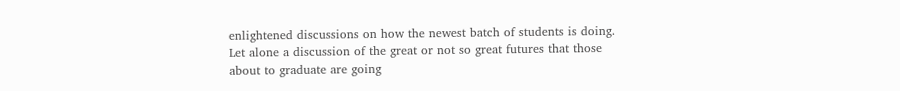enlightened discussions on how the newest batch of students is doing. Let alone a discussion of the great or not so great futures that those about to graduate are going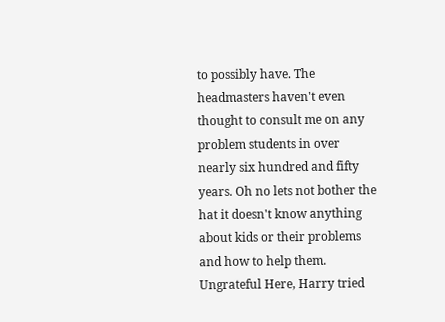to possibly have. The headmasters haven't even thought to consult me on any problem students in over nearly six hundred and fifty years. Oh no lets not bother the hat it doesn't know anything about kids or their problems and how to help them. Ungrateful Here, Harry tried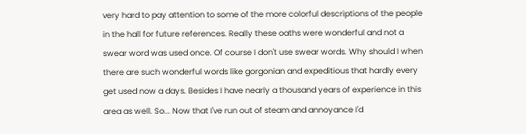very hard to pay attention to some of the more colorful descriptions of the people in the hall for future references. Really these oaths were wonderful and not a swear word was used once. Of course I don't use swear words. Why should I when there are such wonderful words like gorgonian and expeditious that hardly every get used now a days. Besides I have nearly a thousand years of experience in this area as well. So... Now that I've run out of steam and annoyance I'd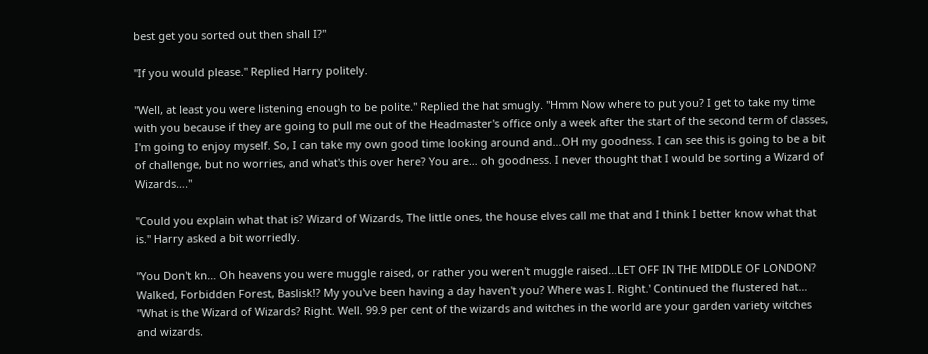best get you sorted out then shall I?"

"If you would please." Replied Harry politely.

"Well, at least you were listening enough to be polite." Replied the hat smugly. "Hmm Now where to put you? I get to take my time with you because if they are going to pull me out of the Headmaster's office only a week after the start of the second term of classes, I'm going to enjoy myself. So, I can take my own good time looking around and…OH my goodness. I can see this is going to be a bit of challenge, but no worries, and what's this over here? You are… oh goodness. I never thought that I would be sorting a Wizard of Wizards…."

"Could you explain what that is? Wizard of Wizards, The little ones, the house elves call me that and I think I better know what that is." Harry asked a bit worriedly.

"You Don't kn… Oh heavens you were muggle raised, or rather you weren't muggle raised…LET OFF IN THE MIDDLE OF LONDON? Walked, Forbidden Forest, Baslisk!? My you've been having a day haven't you? Where was I. Right.' Continued the flustered hat… "What is the Wizard of Wizards? Right. Well. 99.9 per cent of the wizards and witches in the world are your garden variety witches and wizards.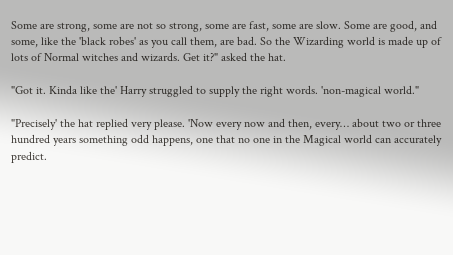Some are strong, some are not so strong, some are fast, some are slow. Some are good, and some, like the 'black robes' as you call them, are bad. So the Wizarding world is made up of lots of Normal witches and wizards. Get it?" asked the hat.

"Got it. Kinda like the' Harry struggled to supply the right words. 'non-magical world."

"Precisely' the hat replied very please. 'Now every now and then, every… about two or three hundred years something odd happens, one that no one in the Magical world can accurately predict.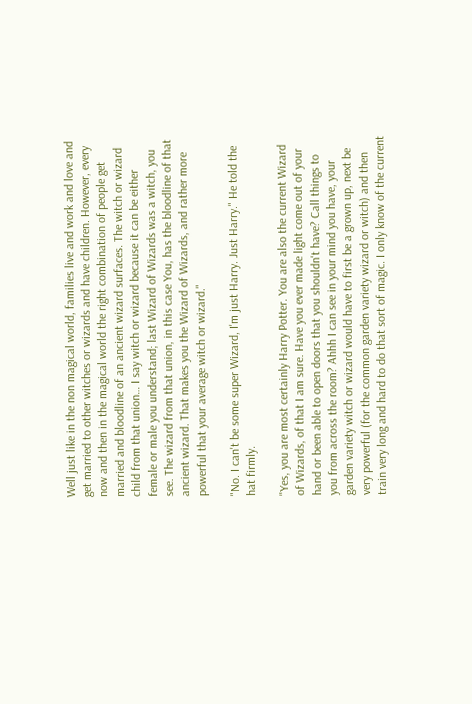Well just like in the non magical world, families live and work and love and get married to other witches or wizards and have children. However, every now and then in the magical world the right combination of people get married and bloodline of an ancient wizard surfaces. The witch or wizard child from that union… I say witch or wizard because it can be either female or male you understand; last Wizard of Wizards was a witch, you see. The wizard from that union, in this case You, has the bloodline of that ancient wizard. That makes you the Wizard of Wizards, and rather more powerful that your average witch or wizard."

"No. I can't be some super Wizard, I'm just Harry. Just Harry." He told the hat firmly.

"Yes, you are most certainly Harry Potter. You are also the current Wizard of Wizards, of that I am sure. Have you ever made light come out of your hand or been able to open doors that you shouldn't have? Call things to you from across the room? Ahhh I can see in your mind you have, your garden variety witch or wizard would have to first be a grown up, next be very powerful (for the common garden variety wizard or witch) and then train very long and hard to do that sort of magic. I only know of the current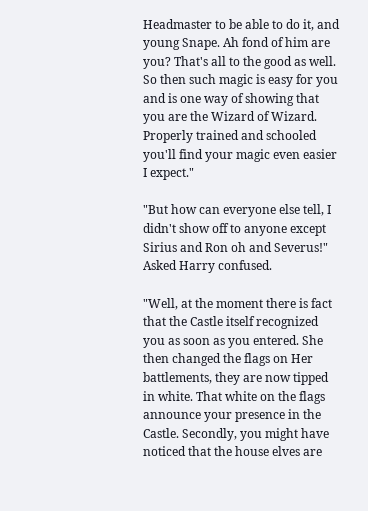Headmaster to be able to do it, and young Snape. Ah fond of him are you? That's all to the good as well. So then such magic is easy for you and is one way of showing that you are the Wizard of Wizard. Properly trained and schooled you'll find your magic even easier I expect."

"But how can everyone else tell, I didn't show off to anyone except Sirius and Ron oh and Severus!" Asked Harry confused.

"Well, at the moment there is fact that the Castle itself recognized you as soon as you entered. She then changed the flags on Her battlements, they are now tipped in white. That white on the flags announce your presence in the Castle. Secondly, you might have noticed that the house elves are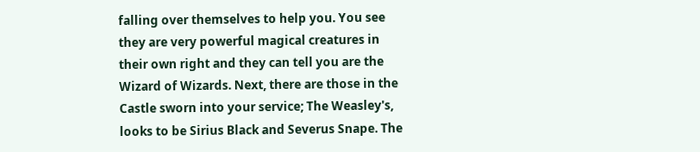falling over themselves to help you. You see they are very powerful magical creatures in their own right and they can tell you are the Wizard of Wizards. Next, there are those in the Castle sworn into your service; The Weasley's, looks to be Sirius Black and Severus Snape. The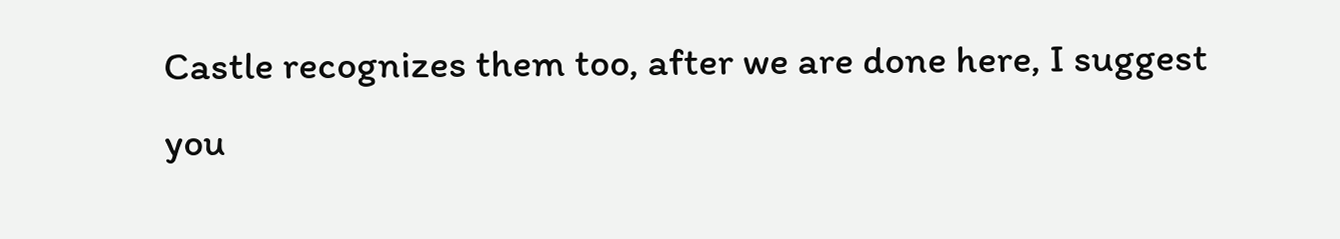Castle recognizes them too, after we are done here, I suggest you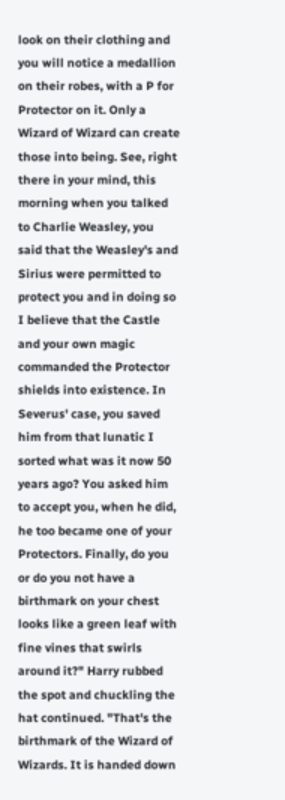look on their clothing and you will notice a medallion on their robes, with a P for Protector on it. Only a Wizard of Wizard can create those into being. See, right there in your mind, this morning when you talked to Charlie Weasley, you said that the Weasley's and Sirius were permitted to protect you and in doing so I believe that the Castle and your own magic commanded the Protector shields into existence. In Severus' case, you saved him from that lunatic I sorted what was it now 50 years ago? You asked him to accept you, when he did, he too became one of your Protectors. Finally, do you or do you not have a birthmark on your chest looks like a green leaf with fine vines that swirls around it?" Harry rubbed the spot and chuckling the hat continued. "That's the birthmark of the Wizard of Wizards. It is handed down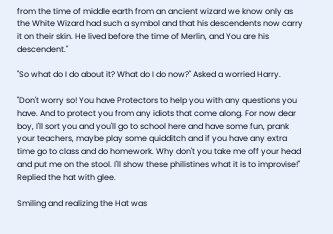from the time of middle earth from an ancient wizard we know only as the White Wizard had such a symbol and that his descendents now carry it on their skin. He lived before the time of Merlin, and You are his descendent."

"So what do I do about it? What do I do now?" Asked a worried Harry.

"Don't worry so! You have Protectors to help you with any questions you have. And to protect you from any idiots that come along. For now dear boy, I'll sort you and you'll go to school here and have some fun, prank your teachers, maybe play some quidditch and if you have any extra time go to class and do homework. Why don't you take me off your head and put me on the stool. I'll show these philistines what it is to improvise!" Replied the hat with glee.

Smiling and realizing the Hat was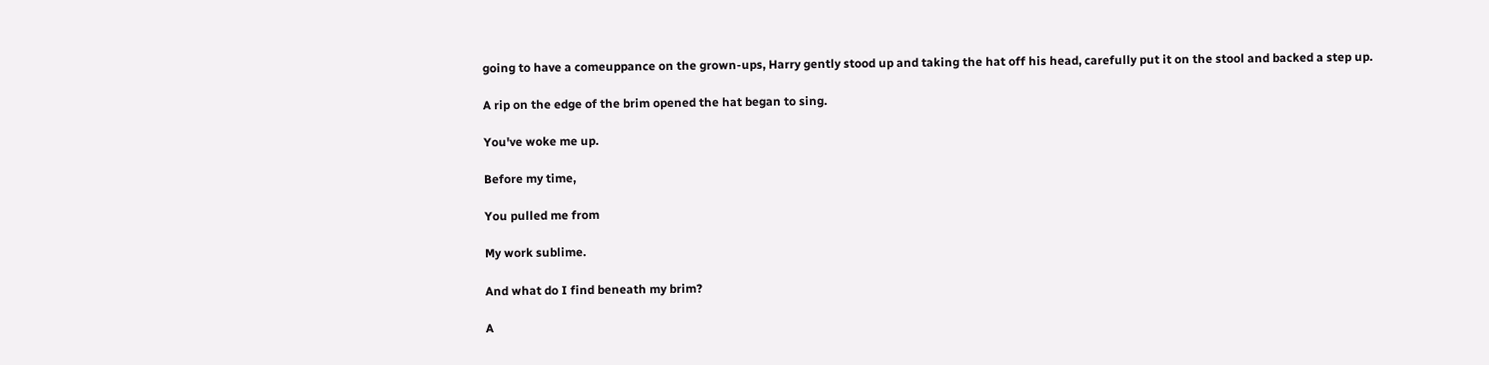going to have a comeuppance on the grown-ups, Harry gently stood up and taking the hat off his head, carefully put it on the stool and backed a step up.

A rip on the edge of the brim opened the hat began to sing.

You've woke me up.

Before my time,

You pulled me from

My work sublime.

And what do I find beneath my brim?

A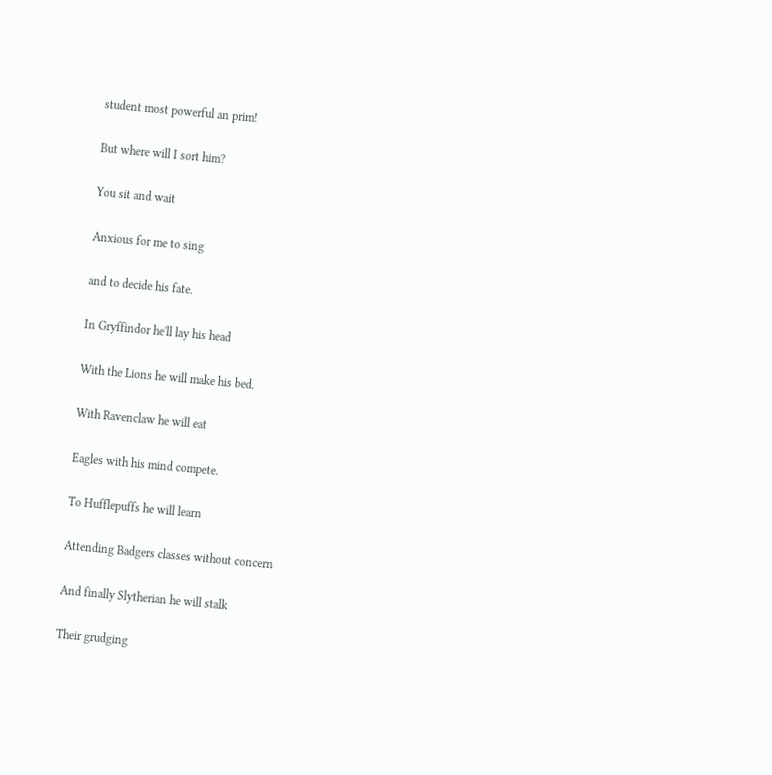student most powerful an prim!

But where will I sort him?

You sit and wait

Anxious for me to sing

and to decide his fate.

In Gryffindor he'll lay his head

With the Lions he will make his bed.

With Ravenclaw he will eat

Eagles with his mind compete.

To Hufflepuffs he will learn

Attending Badgers classes without concern

And finally Slytherian he will stalk

Their grudging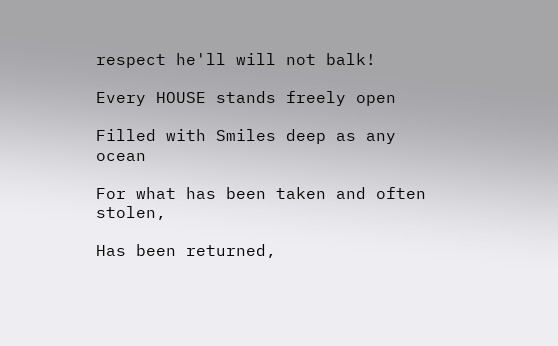respect he'll will not balk!

Every HOUSE stands freely open

Filled with Smiles deep as any ocean

For what has been taken and often stolen,

Has been returned,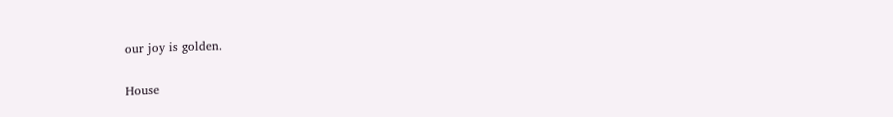our joy is golden.

House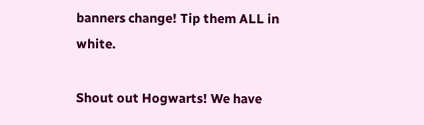banners change! Tip them ALL in white.

Shout out Hogwarts! We have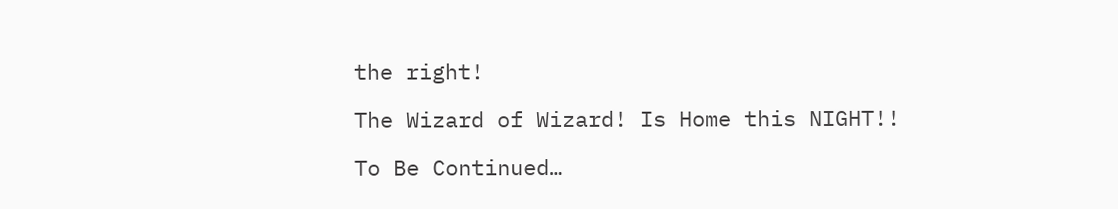the right!

The Wizard of Wizard! Is Home this NIGHT!!

To Be Continued…